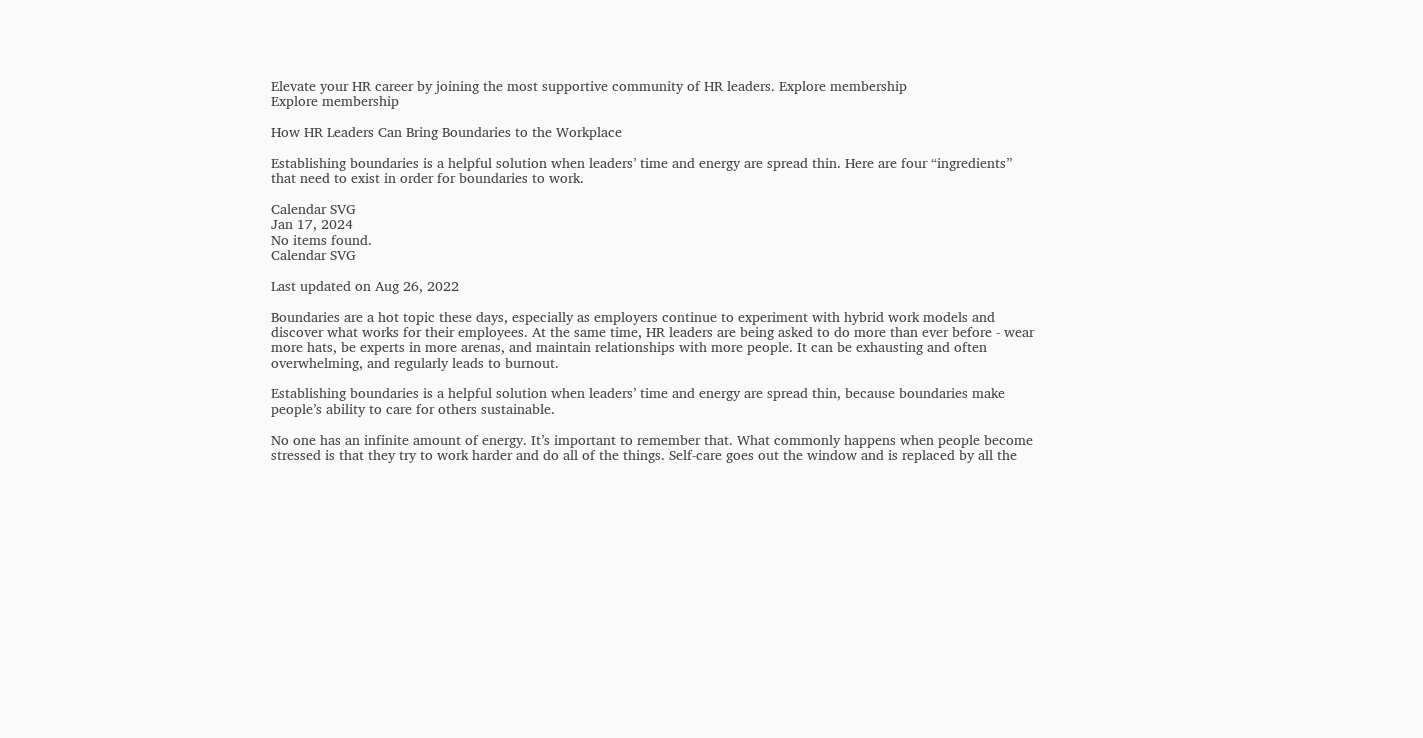Elevate your HR career by joining the most supportive community of HR leaders. Explore membership
Explore membership

How HR Leaders Can Bring Boundaries to the Workplace

Establishing boundaries is a helpful solution when leaders’ time and energy are spread thin. Here are four “ingredients” that need to exist in order for boundaries to work.

Calendar SVG
Jan 17, 2024
No items found.
Calendar SVG

Last updated on Aug 26, 2022

Boundaries are a hot topic these days, especially as employers continue to experiment with hybrid work models and discover what works for their employees. At the same time, HR leaders are being asked to do more than ever before - wear more hats, be experts in more arenas, and maintain relationships with more people. It can be exhausting and often overwhelming, and regularly leads to burnout.

Establishing boundaries is a helpful solution when leaders’ time and energy are spread thin, because boundaries make people’s ability to care for others sustainable.

No one has an infinite amount of energy. It’s important to remember that. What commonly happens when people become stressed is that they try to work harder and do all of the things. Self-care goes out the window and is replaced by all the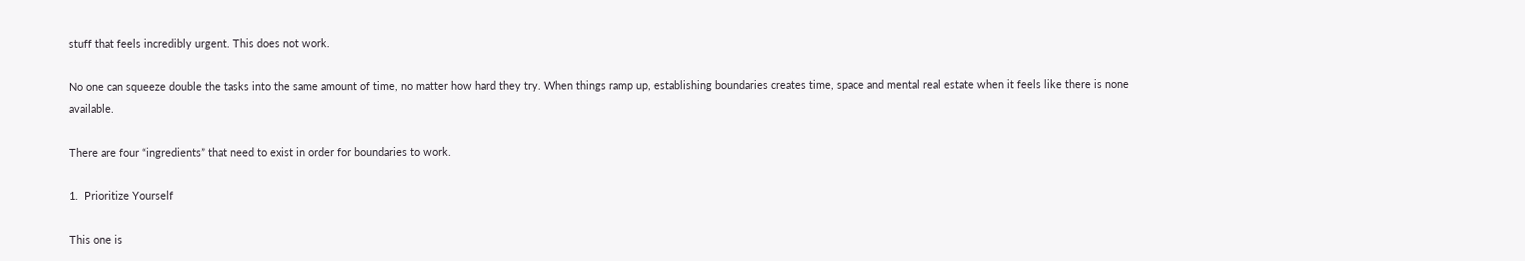stuff that feels incredibly urgent. This does not work.

No one can squeeze double the tasks into the same amount of time, no matter how hard they try. When things ramp up, establishing boundaries creates time, space and mental real estate when it feels like there is none available.

There are four “ingredients” that need to exist in order for boundaries to work.

1.  Prioritize Yourself

This one is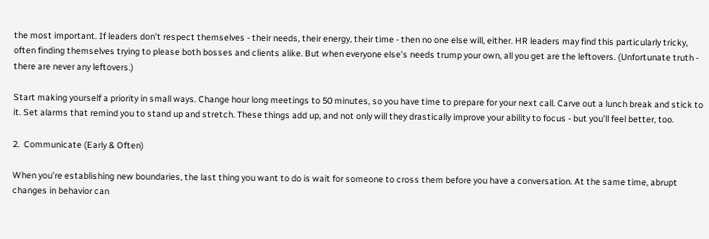the most important. If leaders don’t respect themselves - their needs, their energy, their time - then no one else will, either. HR leaders may find this particularly tricky, often finding themselves trying to please both bosses and clients alike. But when everyone else’s needs trump your own, all you get are the leftovers. (Unfortunate truth - there are never any leftovers.)

Start making yourself a priority in small ways. Change hour long meetings to 50 minutes, so you have time to prepare for your next call. Carve out a lunch break and stick to it. Set alarms that remind you to stand up and stretch. These things add up, and not only will they drastically improve your ability to focus - but you’ll feel better, too.

2.  Communicate (Early & Often)

When you’re establishing new boundaries, the last thing you want to do is wait for someone to cross them before you have a conversation. At the same time, abrupt changes in behavior can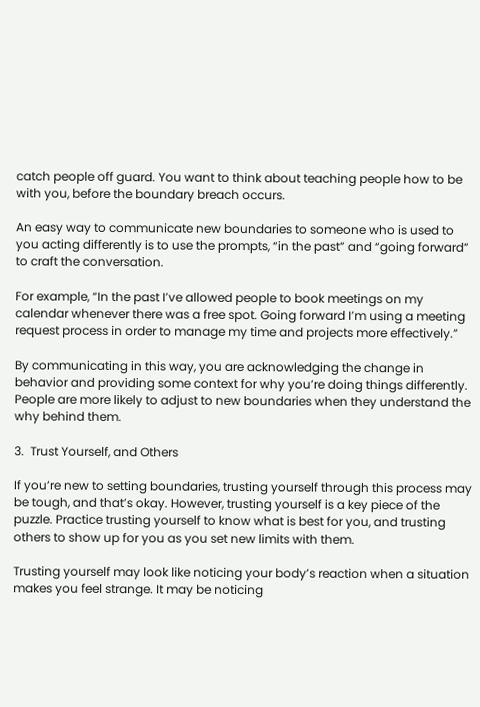catch people off guard. You want to think about teaching people how to be with you, before the boundary breach occurs.

An easy way to communicate new boundaries to someone who is used to you acting differently is to use the prompts, “in the past” and “going forward” to craft the conversation.

For example, “In the past I’ve allowed people to book meetings on my calendar whenever there was a free spot. Going forward I’m using a meeting request process in order to manage my time and projects more effectively.”

By communicating in this way, you are acknowledging the change in behavior and providing some context for why you’re doing things differently. People are more likely to adjust to new boundaries when they understand the why behind them.

3.  Trust Yourself, and Others

If you’re new to setting boundaries, trusting yourself through this process may be tough, and that’s okay. However, trusting yourself is a key piece of the puzzle. Practice trusting yourself to know what is best for you, and trusting others to show up for you as you set new limits with them.

Trusting yourself may look like noticing your body’s reaction when a situation makes you feel strange. It may be noticing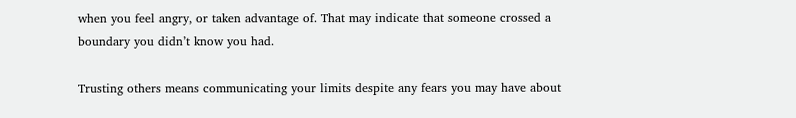when you feel angry, or taken advantage of. That may indicate that someone crossed a boundary you didn’t know you had.

Trusting others means communicating your limits despite any fears you may have about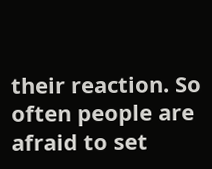their reaction. So often people are afraid to set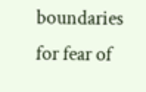boundaries for fear of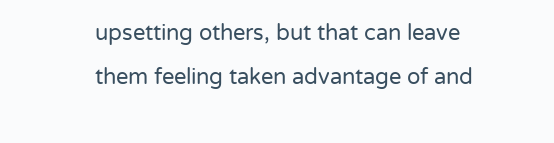upsetting others, but that can leave them feeling taken advantage of and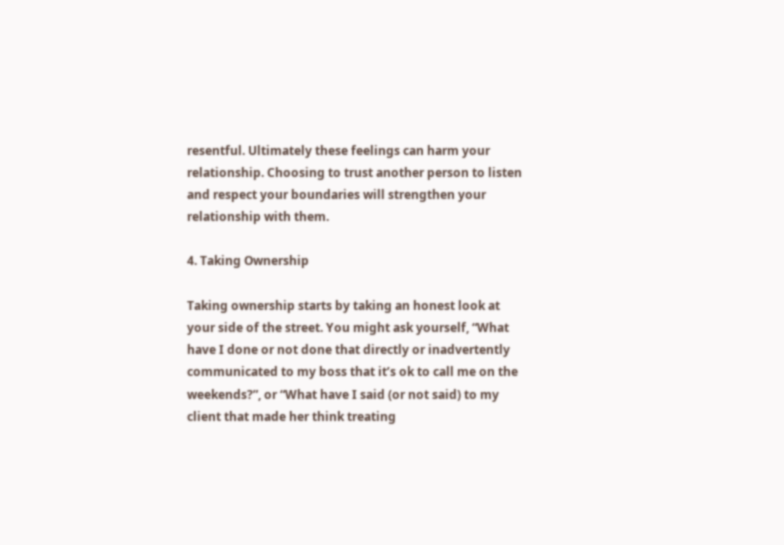resentful. Ultimately these feelings can harm your relationship. Choosing to trust another person to listen and respect your boundaries will strengthen your relationship with them.

4. Taking Ownership

Taking ownership starts by taking an honest look at your side of the street. You might ask yourself, “What have I done or not done that directly or inadvertently communicated to my boss that it’s ok to call me on the weekends?”, or “What have I said (or not said) to my client that made her think treating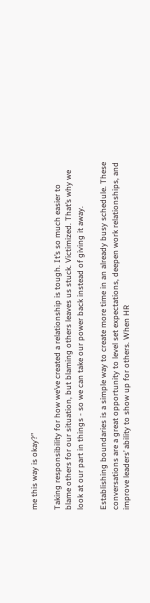me this way is okay?”

Taking responsibility for how we’ve created a relationship is tough. It’s so much easier to blame others for our situation, but blaming others leaves us stuck. Victimized. That’s why we look at our part in things - so we can take our power back instead of giving it away.

Establishing boundaries is a simple way to create more time in an already busy schedule. These conversations are a great opportunity to level set expectations, deepen work relationships, and improve leaders’ ability to show up for others. When HR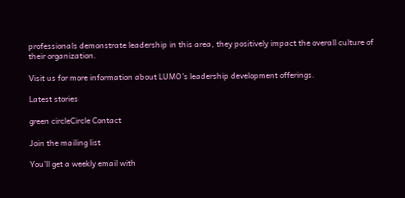professionals demonstrate leadership in this area, they positively impact the overall culture of their organization.

Visit us for more information about LUMO’s leadership development offerings.

Latest stories

green circleCircle Contact

Join the mailing list

You’ll get a weekly email with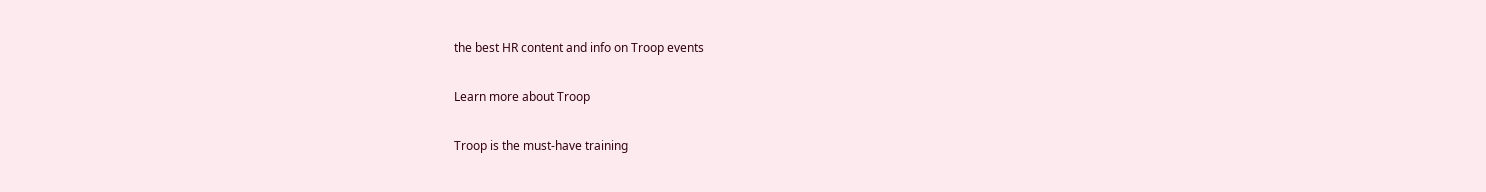the best HR content and info on Troop events

Learn more about Troop

Troop is the must-have training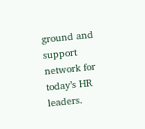ground and support network for today’s HR leaders.